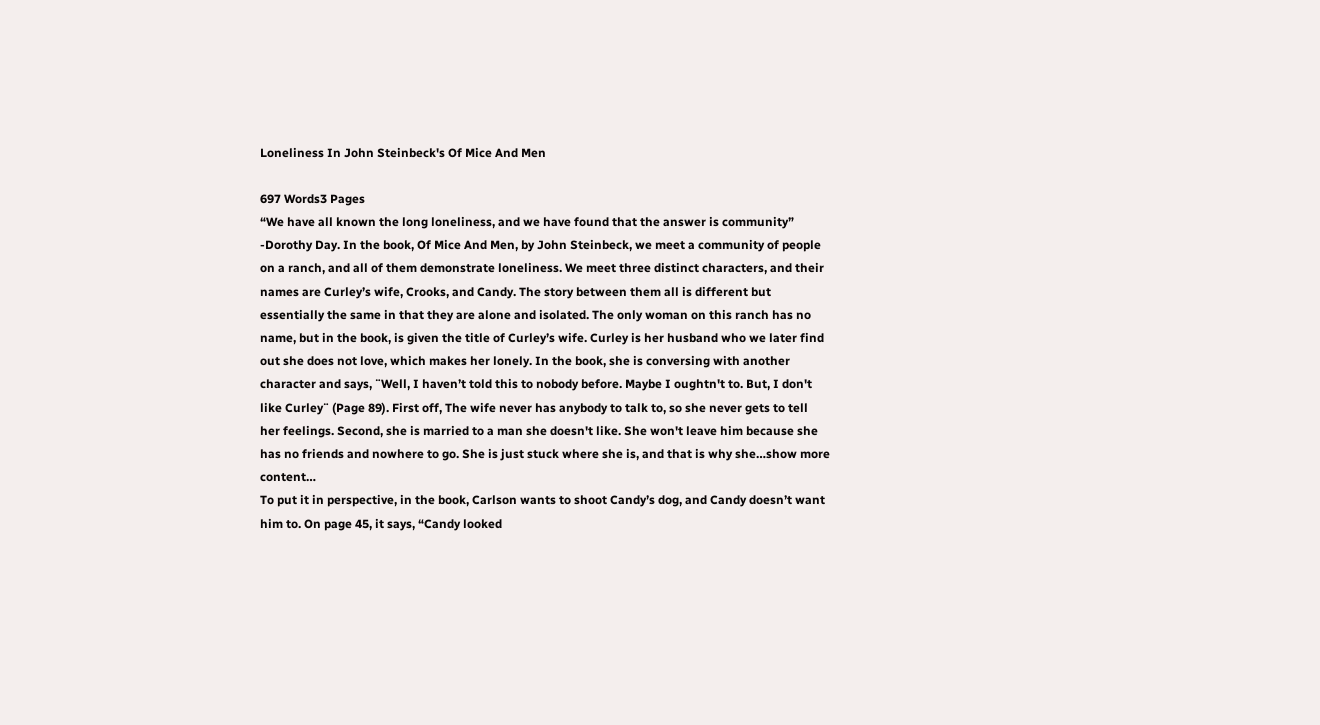Loneliness In John Steinbeck's Of Mice And Men

697 Words3 Pages
“We have all known the long loneliness, and we have found that the answer is community” -Dorothy Day. In the book, Of Mice And Men, by John Steinbeck, we meet a community of people on a ranch, and all of them demonstrate loneliness. We meet three distinct characters, and their names are Curley’s wife, Crooks, and Candy. The story between them all is different but essentially the same in that they are alone and isolated. The only woman on this ranch has no name, but in the book, is given the title of Curley’s wife. Curley is her husband who we later find out she does not love, which makes her lonely. In the book, she is conversing with another character and says, ¨Well, I haven’t told this to nobody before. Maybe I oughtn't to. But, I don't like Curley¨ (Page 89). First off, The wife never has anybody to talk to, so she never gets to tell her feelings. Second, she is married to a man she doesn't like. She won't leave him because she has no friends and nowhere to go. She is just stuck where she is, and that is why she…show more content…
To put it in perspective, in the book, Carlson wants to shoot Candy’s dog, and Candy doesn’t want him to. On page 45, it says, “Candy looked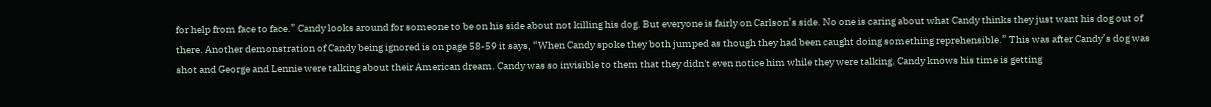for help from face to face.” Candy looks around for someone to be on his side about not killing his dog. But everyone is fairly on Carlson’s side. No one is caring about what Candy thinks they just want his dog out of there. Another demonstration of Candy being ignored is on page 58-59 it says, “When Candy spoke they both jumped as though they had been caught doing something reprehensible.” This was after Candy’s dog was shot and George and Lennie were talking about their American dream. Candy was so invisible to them that they didn't even notice him while they were talking. Candy knows his time is getting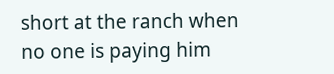short at the ranch when no one is paying him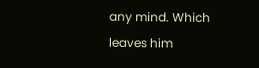any mind. Which leaves him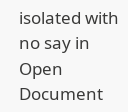isolated with no say in
Open Document